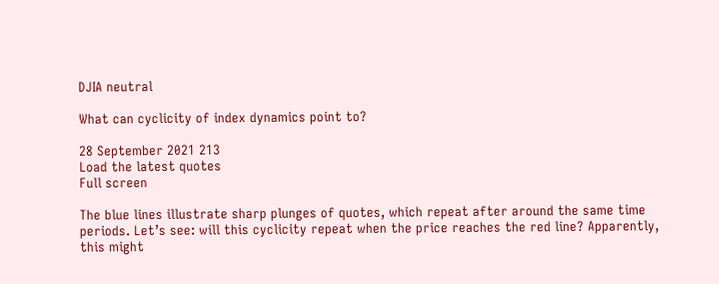DJIA neutral

What can cyclicity of index dynamics point to?

28 September 2021 213
Load the latest quotes
Full screen

The blue lines illustrate sharp plunges of quotes, which repeat after around the same time periods. Let’s see: will this cyclicity repeat when the price reaches the red line? Apparently, this might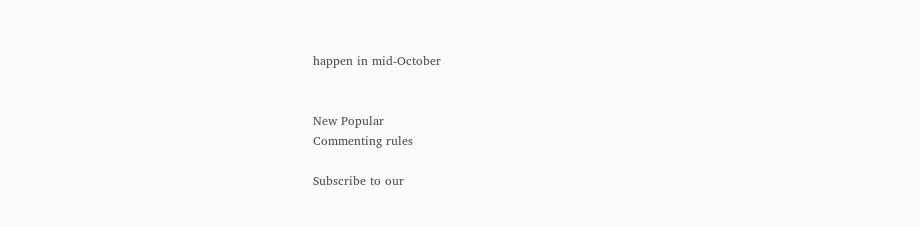happen in mid-October


New Popular
Commenting rules

Subscribe to our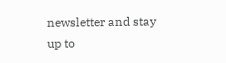newsletter and stay up to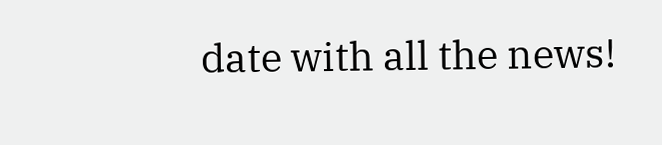date with all the news!